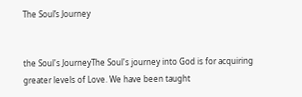The Soul’s Journey


the Soul's JourneyThe Soul's journey into God is for acquiring greater levels of Love. We have been taught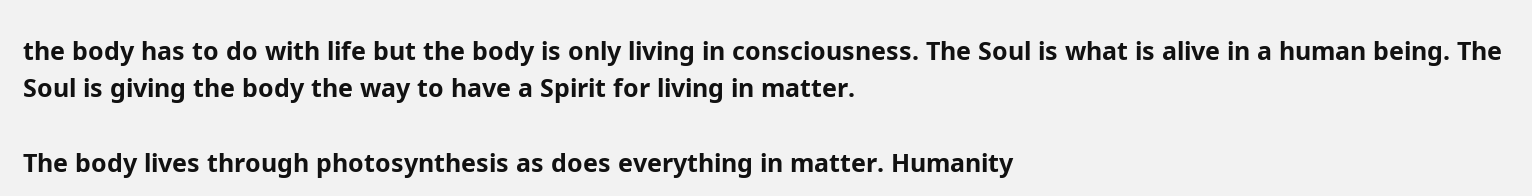the body has to do with life but the body is only living in consciousness. The Soul is what is alive in a human being. The Soul is giving the body the way to have a Spirit for living in matter.

The body lives through photosynthesis as does everything in matter. Humanity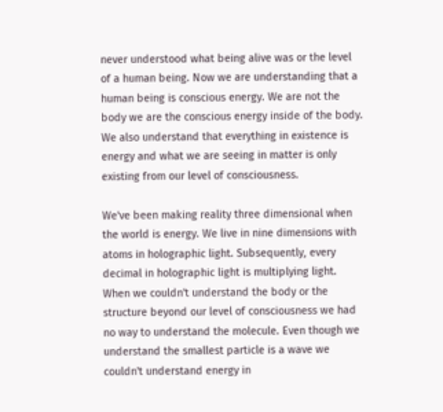never understood what being alive was or the level of a human being. Now we are understanding that a human being is conscious energy. We are not the body we are the conscious energy inside of the body. We also understand that everything in existence is energy and what we are seeing in matter is only existing from our level of consciousness.

We've been making reality three dimensional when the world is energy. We live in nine dimensions with atoms in holographic light. Subsequently, every decimal in holographic light is multiplying light. When we couldn't understand the body or the structure beyond our level of consciousness we had no way to understand the molecule. Even though we understand the smallest particle is a wave we couldn't understand energy in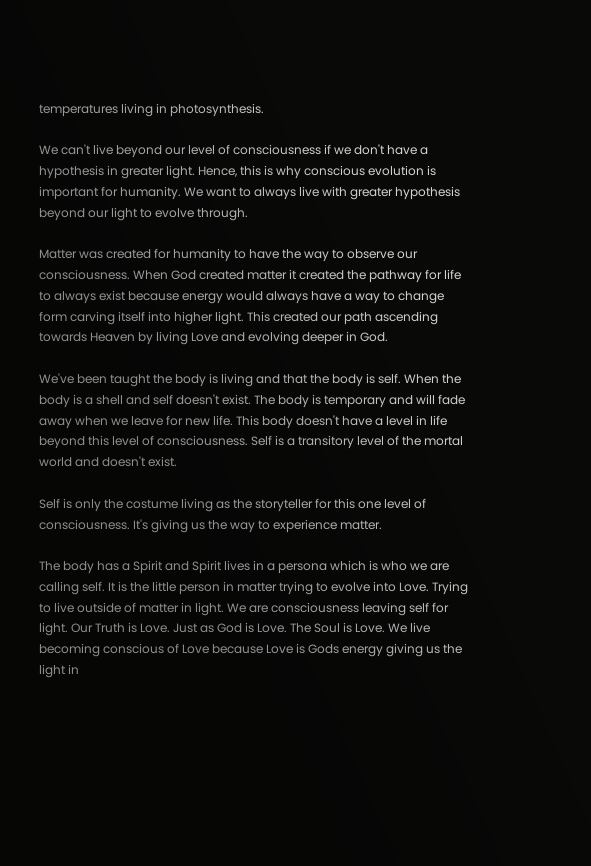temperatures living in photosynthesis.

We can't live beyond our level of consciousness if we don't have a hypothesis in greater light. Hence, this is why conscious evolution is important for humanity. We want to always live with greater hypothesis beyond our light to evolve through.

Matter was created for humanity to have the way to observe our consciousness. When God created matter it created the pathway for life to always exist because energy would always have a way to change form carving itself into higher light. This created our path ascending towards Heaven by living Love and evolving deeper in God.

We've been taught the body is living and that the body is self. When the body is a shell and self doesn't exist. The body is temporary and will fade away when we leave for new life. This body doesn't have a level in life beyond this level of consciousness. Self is a transitory level of the mortal world and doesn't exist.

Self is only the costume living as the storyteller for this one level of consciousness. It's giving us the way to experience matter.

The body has a Spirit and Spirit lives in a persona which is who we are calling self. It is the little person in matter trying to evolve into Love. Trying to live outside of matter in light. We are consciousness leaving self for light. Our Truth is Love. Just as God is Love. The Soul is Love. We live becoming conscious of Love because Love is Gods energy giving us the light in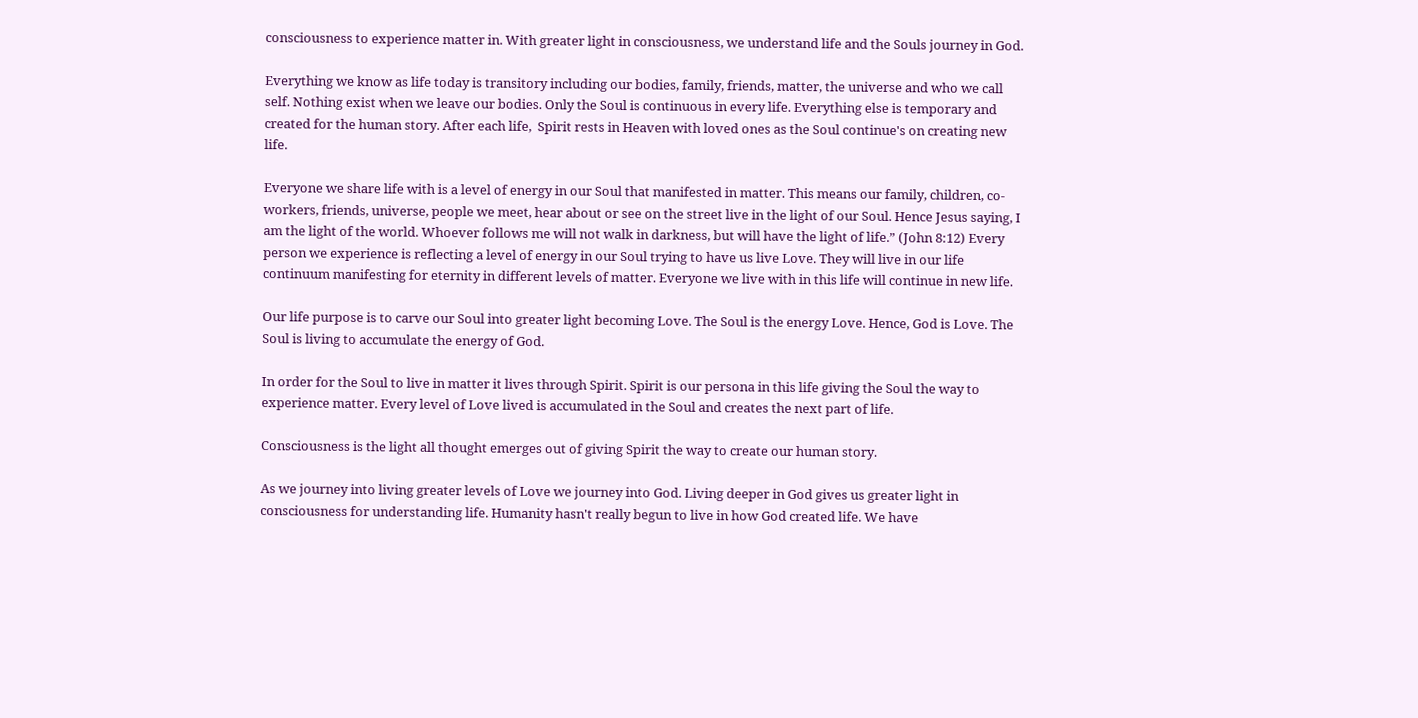consciousness to experience matter in. With greater light in consciousness, we understand life and the Souls journey in God.

Everything we know as life today is transitory including our bodies, family, friends, matter, the universe and who we call self. Nothing exist when we leave our bodies. Only the Soul is continuous in every life. Everything else is temporary and created for the human story. After each life,  Spirit rests in Heaven with loved ones as the Soul continue's on creating new life.

Everyone we share life with is a level of energy in our Soul that manifested in matter. This means our family, children, co-workers, friends, universe, people we meet, hear about or see on the street live in the light of our Soul. Hence Jesus saying, I am the light of the world. Whoever follows me will not walk in darkness, but will have the light of life.” (John 8:12) Every person we experience is reflecting a level of energy in our Soul trying to have us live Love. They will live in our life continuum manifesting for eternity in different levels of matter. Everyone we live with in this life will continue in new life.

Our life purpose is to carve our Soul into greater light becoming Love. The Soul is the energy Love. Hence, God is Love. The Soul is living to accumulate the energy of God.

In order for the Soul to live in matter it lives through Spirit. Spirit is our persona in this life giving the Soul the way to experience matter. Every level of Love lived is accumulated in the Soul and creates the next part of life.

Consciousness is the light all thought emerges out of giving Spirit the way to create our human story.

As we journey into living greater levels of Love we journey into God. Living deeper in God gives us greater light in consciousness for understanding life. Humanity hasn't really begun to live in how God created life. We have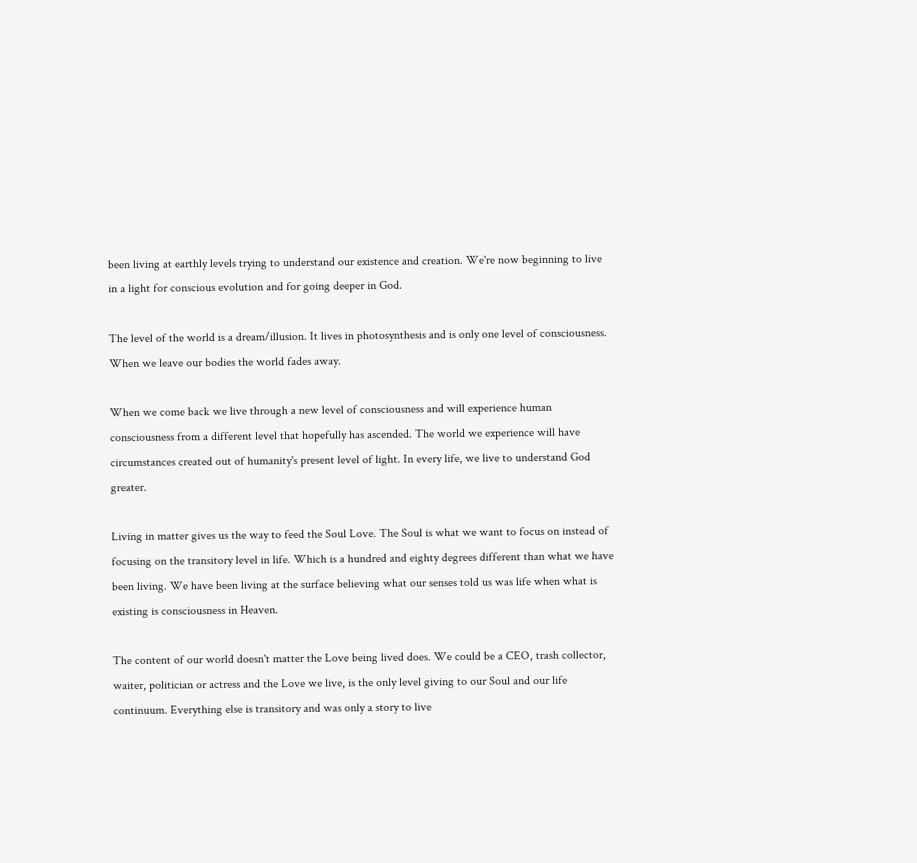been living at earthly levels trying to understand our existence and creation. We're now beginning to live in a light for conscious evolution and for going deeper in God.

The level of the world is a dream/illusion. It lives in photosynthesis and is only one level of consciousness. When we leave our bodies the world fades away.

When we come back we live through a new level of consciousness and will experience human consciousness from a different level that hopefully has ascended. The world we experience will have circumstances created out of humanity's present level of light. In every life, we live to understand God greater.

Living in matter gives us the way to feed the Soul Love. The Soul is what we want to focus on instead of focusing on the transitory level in life. Which is a hundred and eighty degrees different than what we have been living. We have been living at the surface believing what our senses told us was life when what is existing is consciousness in Heaven.

The content of our world doesn't matter the Love being lived does. We could be a CEO, trash collector, waiter, politician or actress and the Love we live, is the only level giving to our Soul and our life continuum. Everything else is transitory and was only a story to live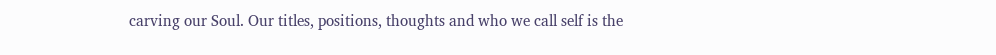carving our Soul. Our titles, positions, thoughts and who we call self is the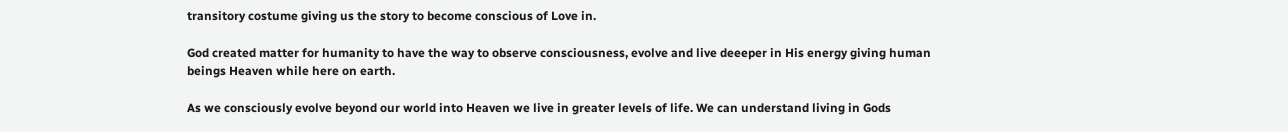transitory costume giving us the story to become conscious of Love in.

God created matter for humanity to have the way to observe consciousness, evolve and live deeeper in His energy giving human beings Heaven while here on earth.

As we consciously evolve beyond our world into Heaven we live in greater levels of life. We can understand living in Gods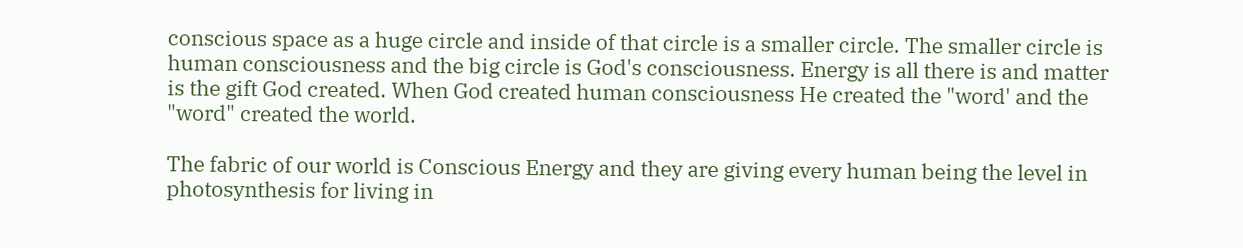conscious space as a huge circle and inside of that circle is a smaller circle. The smaller circle is human consciousness and the big circle is God's consciousness. Energy is all there is and matter is the gift God created. When God created human consciousness He created the "word' and the "word" created the world.

The fabric of our world is Conscious Energy and they are giving every human being the level in photosynthesis for living in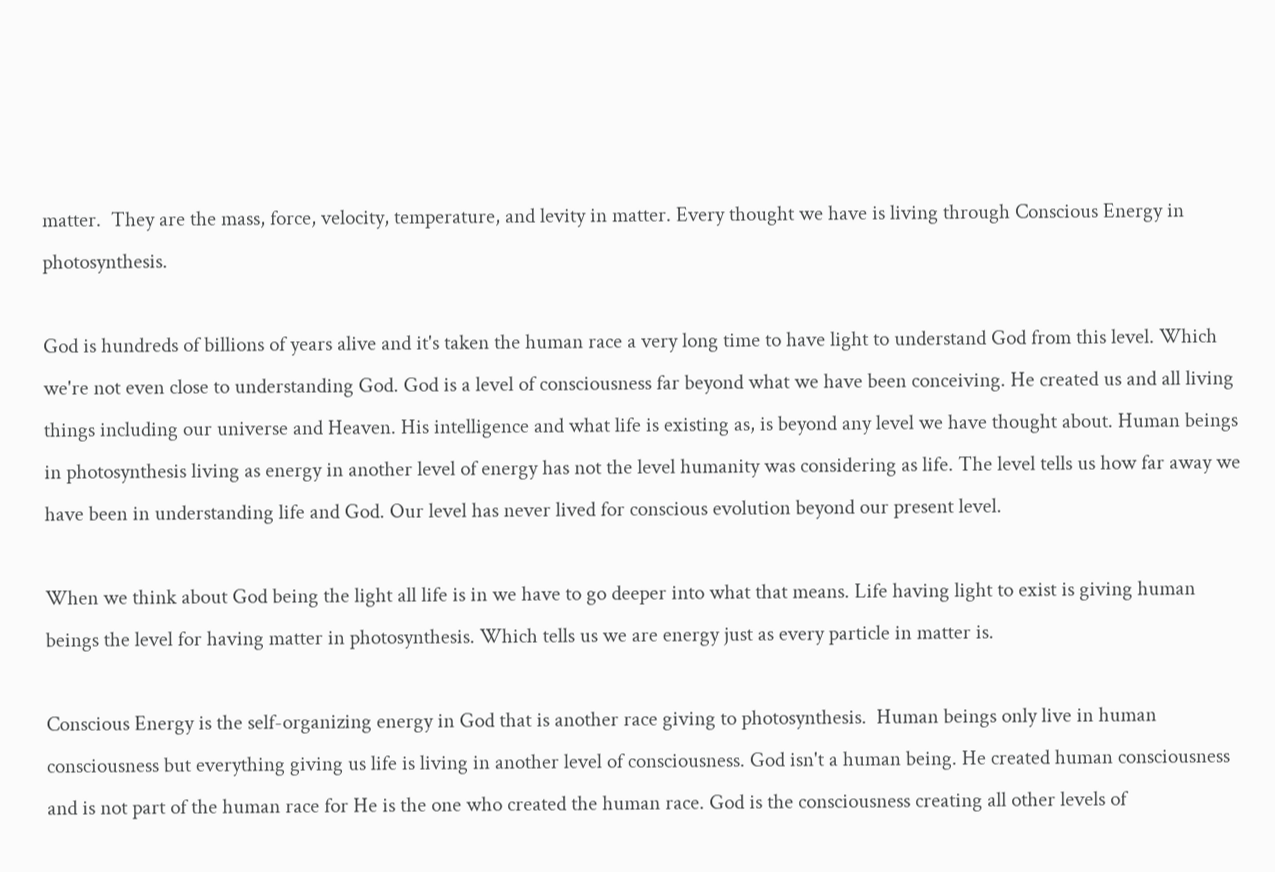matter.  They are the mass, force, velocity, temperature, and levity in matter. Every thought we have is living through Conscious Energy in photosynthesis.

God is hundreds of billions of years alive and it's taken the human race a very long time to have light to understand God from this level. Which we're not even close to understanding God. God is a level of consciousness far beyond what we have been conceiving. He created us and all living things including our universe and Heaven. His intelligence and what life is existing as, is beyond any level we have thought about. Human beings in photosynthesis living as energy in another level of energy has not the level humanity was considering as life. The level tells us how far away we have been in understanding life and God. Our level has never lived for conscious evolution beyond our present level.

When we think about God being the light all life is in we have to go deeper into what that means. Life having light to exist is giving human beings the level for having matter in photosynthesis. Which tells us we are energy just as every particle in matter is.

Conscious Energy is the self-organizing energy in God that is another race giving to photosynthesis.  Human beings only live in human consciousness but everything giving us life is living in another level of consciousness. God isn't a human being. He created human consciousness and is not part of the human race for He is the one who created the human race. God is the consciousness creating all other levels of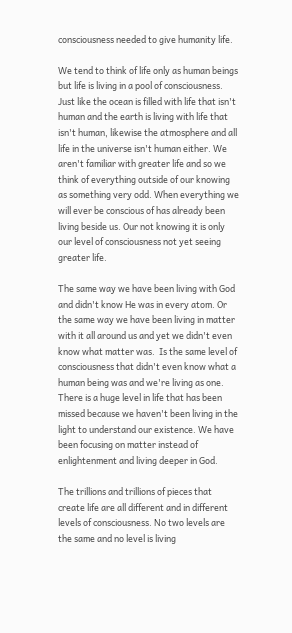consciousness needed to give humanity life.

We tend to think of life only as human beings but life is living in a pool of consciousness. Just like the ocean is filled with life that isn't human and the earth is living with life that isn't human, likewise the atmosphere and all life in the universe isn't human either. We aren't familiar with greater life and so we think of everything outside of our knowing as something very odd. When everything we will ever be conscious of has already been living beside us. Our not knowing it is only our level of consciousness not yet seeing greater life.

The same way we have been living with God and didn't know He was in every atom. Or the same way we have been living in matter with it all around us and yet we didn't even know what matter was.  Is the same level of consciousness that didn't even know what a human being was and we're living as one. There is a huge level in life that has been missed because we haven't been living in the light to understand our existence. We have been focusing on matter instead of enlightenment and living deeper in God.

The trillions and trillions of pieces that create life are all different and in different levels of consciousness. No two levels are the same and no level is living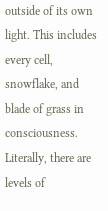outside of its own light. This includes every cell, snowflake, and blade of grass in consciousness. Literally, there are levels of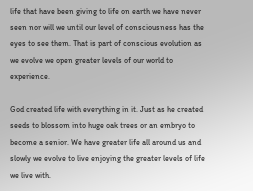life that have been giving to life on earth we have never seen nor will we until our level of consciousness has the eyes to see them. That is part of conscious evolution as we evolve we open greater levels of our world to experience.

God created life with everything in it. Just as he created seeds to blossom into huge oak trees or an embryo to become a senior. We have greater life all around us and slowly we evolve to live enjoying the greater levels of life we live with.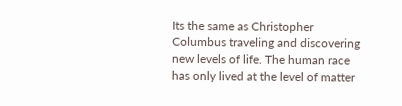Its the same as Christopher Columbus traveling and discovering new levels of life. The human race has only lived at the level of matter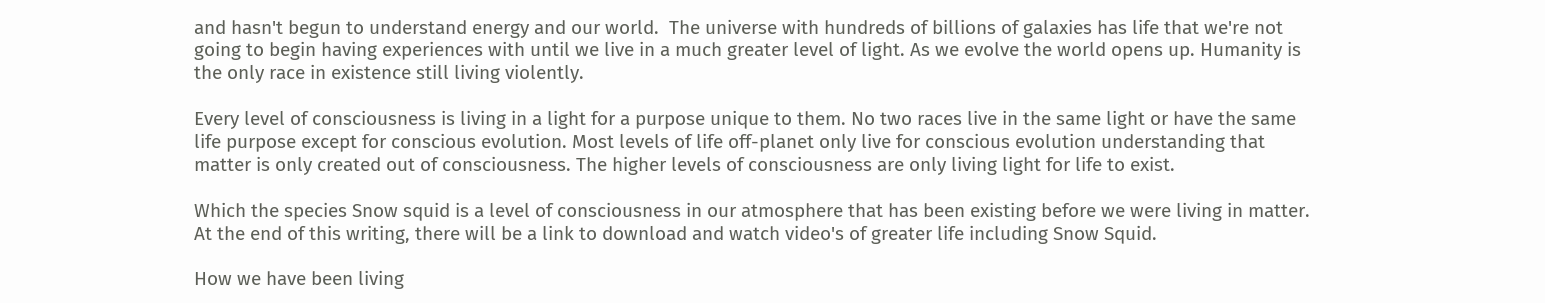and hasn't begun to understand energy and our world.  The universe with hundreds of billions of galaxies has life that we're not going to begin having experiences with until we live in a much greater level of light. As we evolve the world opens up. Humanity is the only race in existence still living violently.

Every level of consciousness is living in a light for a purpose unique to them. No two races live in the same light or have the same life purpose except for conscious evolution. Most levels of life off-planet only live for conscious evolution understanding that matter is only created out of consciousness. The higher levels of consciousness are only living light for life to exist.

Which the species Snow squid is a level of consciousness in our atmosphere that has been existing before we were living in matter. At the end of this writing, there will be a link to download and watch video's of greater life including Snow Squid.

How we have been living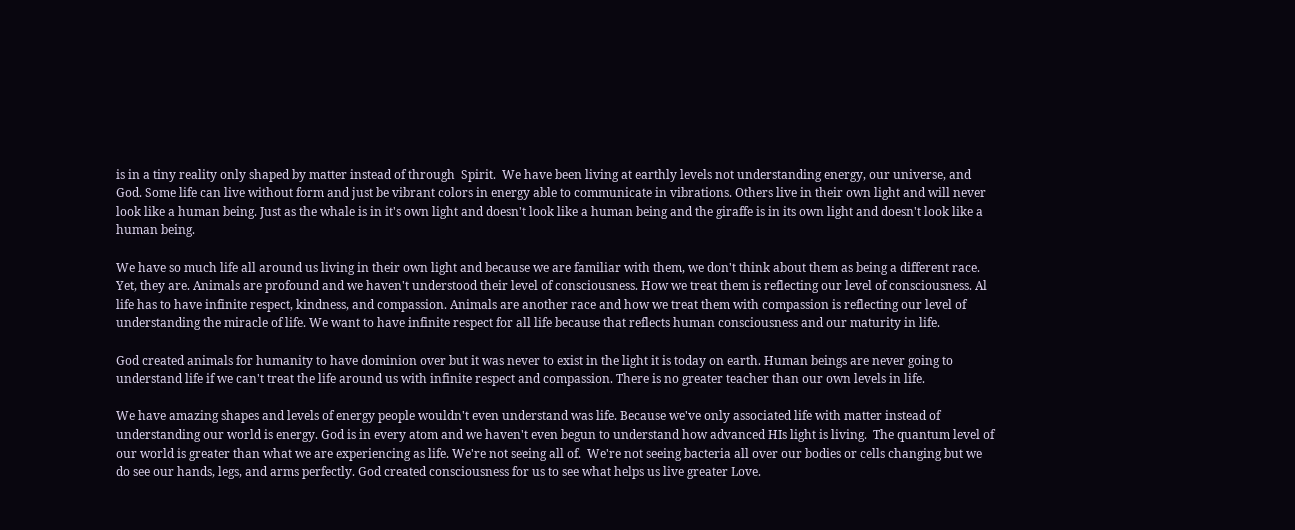is in a tiny reality only shaped by matter instead of through  Spirit.  We have been living at earthly levels not understanding energy, our universe, and God. Some life can live without form and just be vibrant colors in energy able to communicate in vibrations. Others live in their own light and will never look like a human being. Just as the whale is in it's own light and doesn't look like a human being and the giraffe is in its own light and doesn't look like a human being.

We have so much life all around us living in their own light and because we are familiar with them, we don't think about them as being a different race. Yet, they are. Animals are profound and we haven't understood their level of consciousness. How we treat them is reflecting our level of consciousness. Al life has to have infinite respect, kindness, and compassion. Animals are another race and how we treat them with compassion is reflecting our level of understanding the miracle of life. We want to have infinite respect for all life because that reflects human consciousness and our maturity in life.

God created animals for humanity to have dominion over but it was never to exist in the light it is today on earth. Human beings are never going to understand life if we can't treat the life around us with infinite respect and compassion. There is no greater teacher than our own levels in life.

We have amazing shapes and levels of energy people wouldn't even understand was life. Because we've only associated life with matter instead of understanding our world is energy. God is in every atom and we haven't even begun to understand how advanced HIs light is living.  The quantum level of our world is greater than what we are experiencing as life. We're not seeing all of.  We're not seeing bacteria all over our bodies or cells changing but we do see our hands, legs, and arms perfectly. God created consciousness for us to see what helps us live greater Love.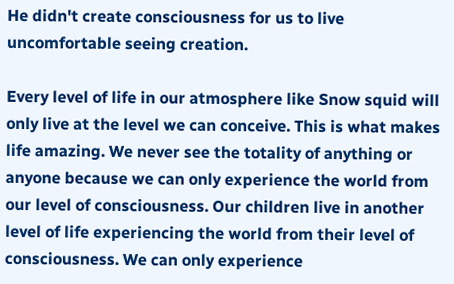He didn't create consciousness for us to live uncomfortable seeing creation.

Every level of life in our atmosphere like Snow squid will only live at the level we can conceive. This is what makes life amazing. We never see the totality of anything or anyone because we can only experience the world from our level of consciousness. Our children live in another level of life experiencing the world from their level of consciousness. We can only experience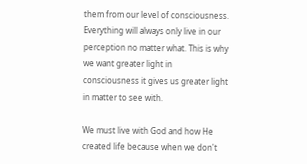them from our level of consciousness. Everything will always only live in our perception no matter what. This is why we want greater light in consciousness it gives us greater light in matter to see with.

We must live with God and how He created life because when we don't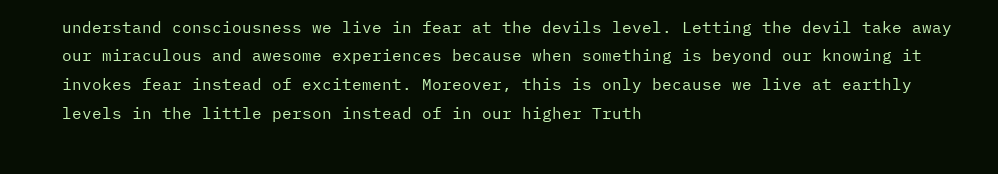understand consciousness we live in fear at the devils level. Letting the devil take away our miraculous and awesome experiences because when something is beyond our knowing it invokes fear instead of excitement. Moreover, this is only because we live at earthly levels in the little person instead of in our higher Truth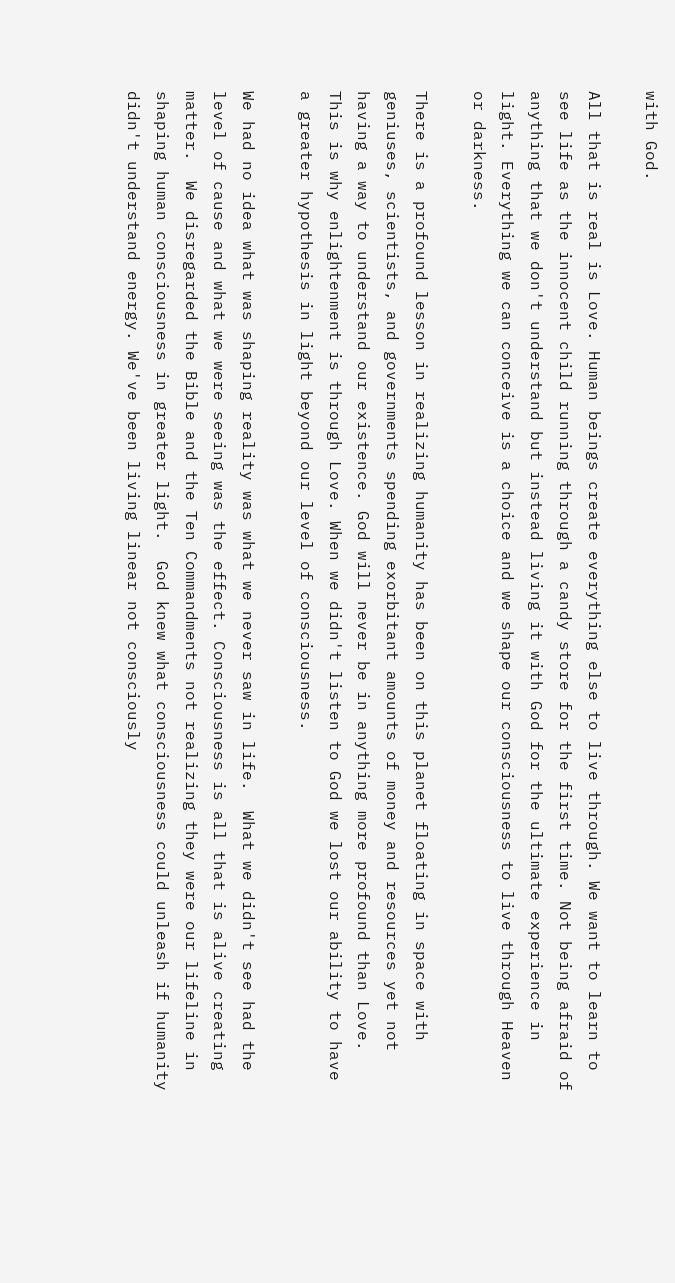with God.

All that is real is Love. Human beings create everything else to live through. We want to learn to see life as the innocent child running through a candy store for the first time. Not being afraid of anything that we don't understand but instead living it with God for the ultimate experience in light. Everything we can conceive is a choice and we shape our consciousness to live through Heaven or darkness.

There is a profound lesson in realizing humanity has been on this planet floating in space with geniuses, scientists, and governments spending exorbitant amounts of money and resources yet not having a way to understand our existence. God will never be in anything more profound than Love. This is why enlightenment is through Love. When we didn't listen to God we lost our ability to have a greater hypothesis in light beyond our level of consciousness.

We had no idea what was shaping reality was what we never saw in life.  What we didn't see had the level of cause and what we were seeing was the effect. Consciousness is all that is alive creating matter.  We disregarded the Bible and the Ten Commandments not realizing they were our lifeline in shaping human consciousness in greater light.  God knew what consciousness could unleash if humanity didn't understand energy. We've been living linear not consciously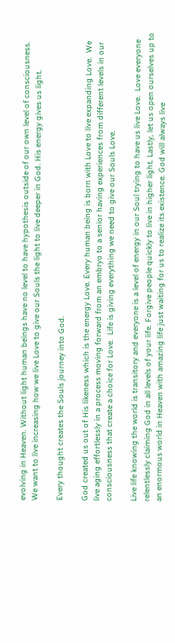evolving in Heaven. Without light human beings have no level to have hypothesis outside of our own level of consciousness. We want to live increasing how we live Love to give our Souls the light to live deeper in God. His energy gives us light.

Every thought creates the Souls journey into God.

God created us out of His likeness which is the energy Love. Every human being is born with Love to live expanding Love.  We live aging effortlessly in a process moving forward from an embryo to a senior having experiences from different levels in our consciousness that create a choice for Love.  Life is giving everything we need to give our Souls Love.

Live life knowing the world is transitory and everyone is a level of energy in our Soul trying to have us live Love.  Love everyone relentlessly claiming God in all levels of your life. Forgive people quickly to live in higher light. Lastly, let us open ourselves up to an enormous world in Heaven with amazing life just waiting for us to realize its existence. God will always live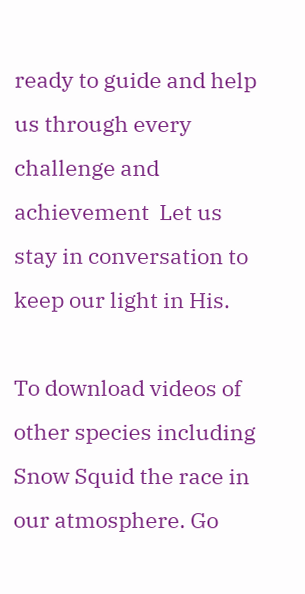ready to guide and help us through every challenge and achievement  Let us stay in conversation to keep our light in His.

To download videos of other species including Snow Squid the race in our atmosphere. Go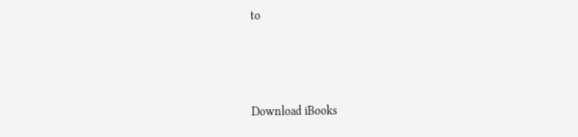to



Download iBooks